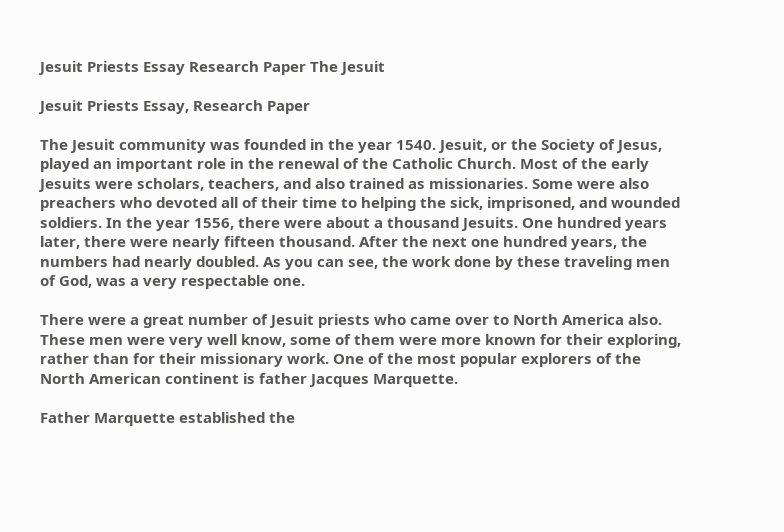Jesuit Priests Essay Research Paper The Jesuit

Jesuit Priests Essay, Research Paper

The Jesuit community was founded in the year 1540. Jesuit, or the Society of Jesus, played an important role in the renewal of the Catholic Church. Most of the early Jesuits were scholars, teachers, and also trained as missionaries. Some were also preachers who devoted all of their time to helping the sick, imprisoned, and wounded soldiers. In the year 1556, there were about a thousand Jesuits. One hundred years later, there were nearly fifteen thousand. After the next one hundred years, the numbers had nearly doubled. As you can see, the work done by these traveling men of God, was a very respectable one.

There were a great number of Jesuit priests who came over to North America also. These men were very well know, some of them were more known for their exploring, rather than for their missionary work. One of the most popular explorers of the North American continent is father Jacques Marquette.

Father Marquette established the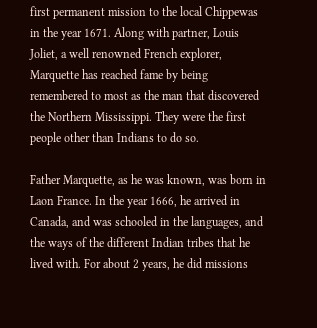first permanent mission to the local Chippewas in the year 1671. Along with partner, Louis Joliet, a well renowned French explorer, Marquette has reached fame by being remembered to most as the man that discovered the Northern Mississippi. They were the first people other than Indians to do so.

Father Marquette, as he was known, was born in Laon France. In the year 1666, he arrived in Canada, and was schooled in the languages, and the ways of the different Indian tribes that he lived with. For about 2 years, he did missions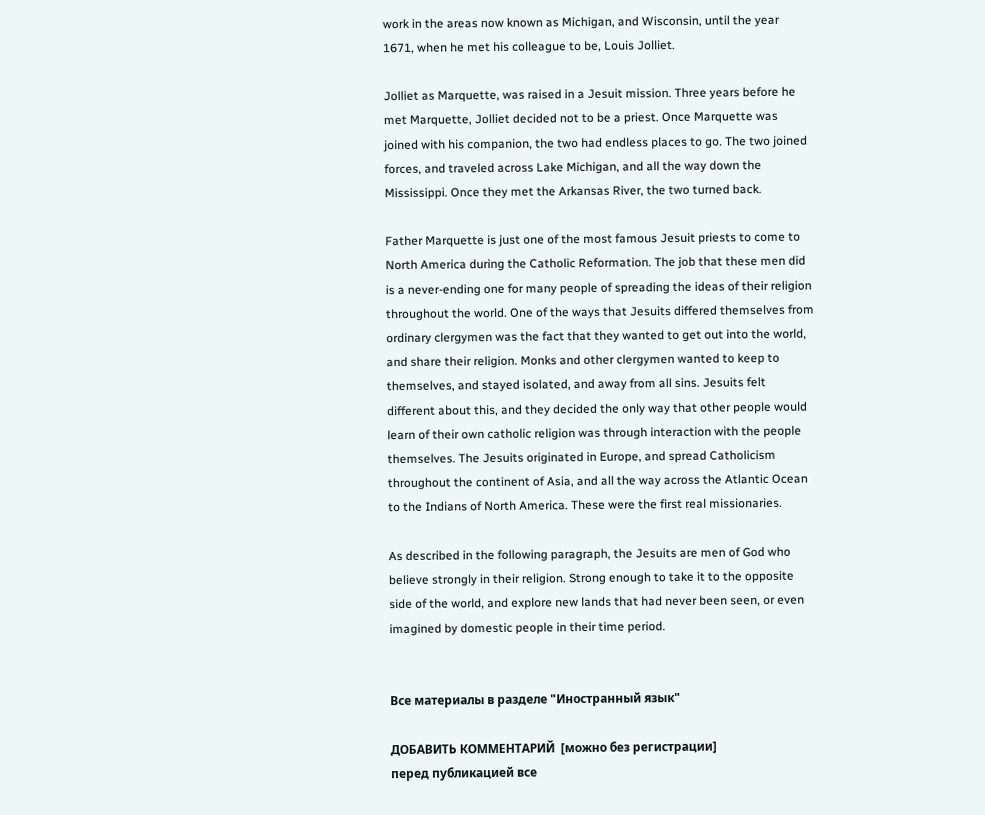work in the areas now known as Michigan, and Wisconsin, until the year 1671, when he met his colleague to be, Louis Jolliet.

Jolliet as Marquette, was raised in a Jesuit mission. Three years before he met Marquette, Jolliet decided not to be a priest. Once Marquette was joined with his companion, the two had endless places to go. The two joined forces, and traveled across Lake Michigan, and all the way down the Mississippi. Once they met the Arkansas River, the two turned back.

Father Marquette is just one of the most famous Jesuit priests to come to North America during the Catholic Reformation. The job that these men did is a never-ending one for many people of spreading the ideas of their religion throughout the world. One of the ways that Jesuits differed themselves from ordinary clergymen was the fact that they wanted to get out into the world, and share their religion. Monks and other clergymen wanted to keep to themselves, and stayed isolated, and away from all sins. Jesuits felt different about this, and they decided the only way that other people would learn of their own catholic religion was through interaction with the people themselves. The Jesuits originated in Europe, and spread Catholicism throughout the continent of Asia, and all the way across the Atlantic Ocean to the Indians of North America. These were the first real missionaries.

As described in the following paragraph, the Jesuits are men of God who believe strongly in their religion. Strong enough to take it to the opposite side of the world, and explore new lands that had never been seen, or even imagined by domestic people in their time period.


Все материалы в разделе "Иностранный язык"

ДОБАВИТЬ КОММЕНТАРИЙ  [можно без регистрации]
перед публикацией все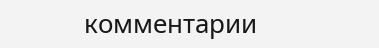комментарии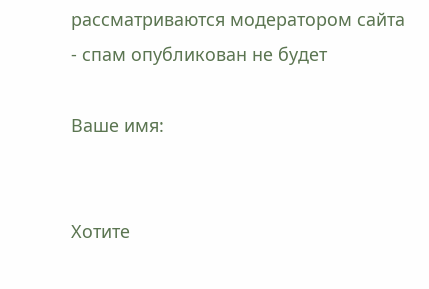рассматриваются модератором сайта - спам опубликован не будет

Ваше имя:


Хотите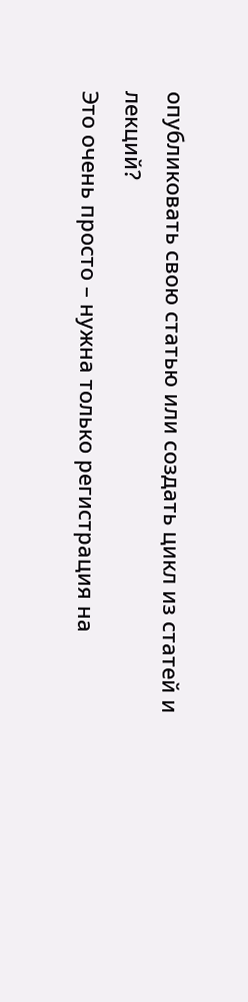опубликовать свою статью или создать цикл из статей и лекций?
Это очень просто – нужна только регистрация на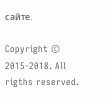сайте.

Copyright © 2015-2018. All rigths reserved.